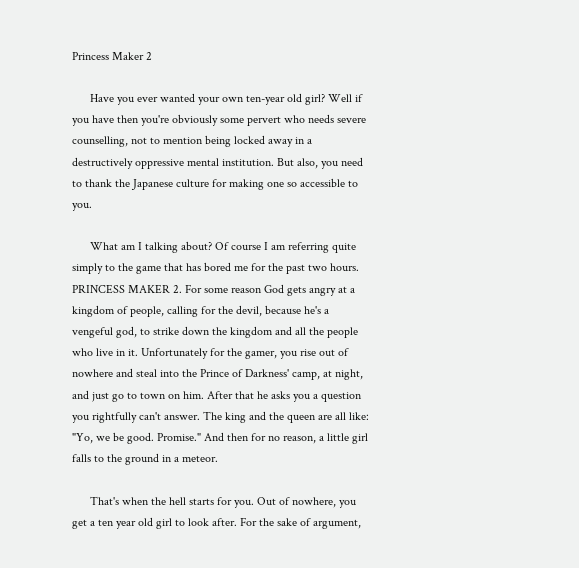Princess Maker 2

      Have you ever wanted your own ten-year old girl? Well if you have then you're obviously some pervert who needs severe counselling, not to mention being locked away in a destructively oppressive mental institution. But also, you need to thank the Japanese culture for making one so accessible to you.

      What am I talking about? Of course I am referring quite simply to the game that has bored me for the past two hours. PRINCESS MAKER 2. For some reason God gets angry at a kingdom of people, calling for the devil, because he's a vengeful god, to strike down the kingdom and all the people who live in it. Unfortunately for the gamer, you rise out of nowhere and steal into the Prince of Darkness' camp, at night, and just go to town on him. After that he asks you a question you rightfully can't answer. The king and the queen are all like: "Yo, we be good. Promise." And then for no reason, a little girl falls to the ground in a meteor.

      That's when the hell starts for you. Out of nowhere, you get a ten year old girl to look after. For the sake of argument,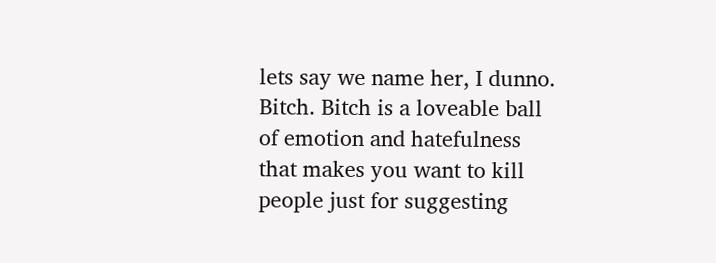lets say we name her, I dunno. Bitch. Bitch is a loveable ball of emotion and hatefulness that makes you want to kill people just for suggesting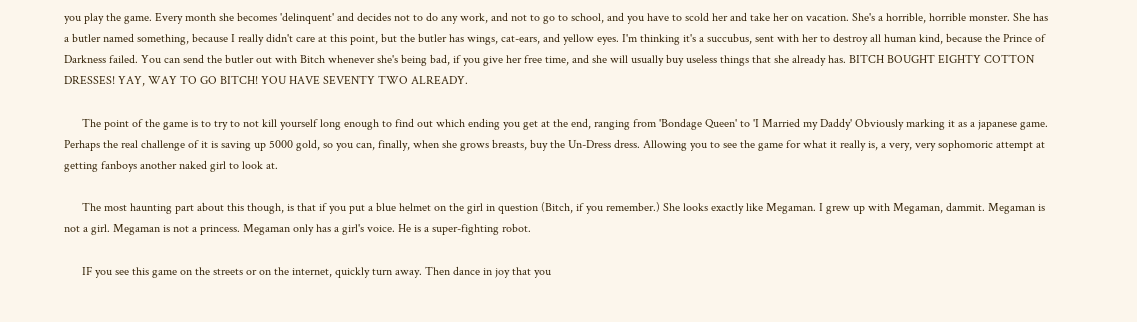you play the game. Every month she becomes 'delinquent' and decides not to do any work, and not to go to school, and you have to scold her and take her on vacation. She's a horrible, horrible monster. She has a butler named something, because I really didn't care at this point, but the butler has wings, cat-ears, and yellow eyes. I'm thinking it's a succubus, sent with her to destroy all human kind, because the Prince of Darkness failed. You can send the butler out with Bitch whenever she's being bad, if you give her free time, and she will usually buy useless things that she already has. BITCH BOUGHT EIGHTY COTTON DRESSES! YAY, WAY TO GO BITCH! YOU HAVE SEVENTY TWO ALREADY.

      The point of the game is to try to not kill yourself long enough to find out which ending you get at the end, ranging from 'Bondage Queen' to 'I Married my Daddy' Obviously marking it as a japanese game. Perhaps the real challenge of it is saving up 5000 gold, so you can, finally, when she grows breasts, buy the Un-Dress dress. Allowing you to see the game for what it really is, a very, very sophomoric attempt at getting fanboys another naked girl to look at.

      The most haunting part about this though, is that if you put a blue helmet on the girl in question (Bitch, if you remember.) She looks exactly like Megaman. I grew up with Megaman, dammit. Megaman is not a girl. Megaman is not a princess. Megaman only has a girl's voice. He is a super-fighting robot.

      IF you see this game on the streets or on the internet, quickly turn away. Then dance in joy that you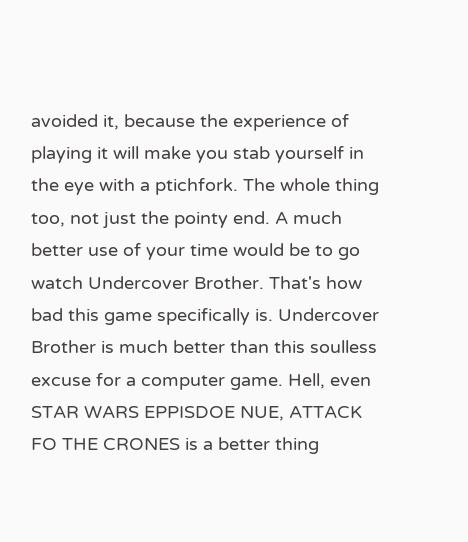avoided it, because the experience of playing it will make you stab yourself in the eye with a ptichfork. The whole thing too, not just the pointy end. A much better use of your time would be to go watch Undercover Brother. That's how bad this game specifically is. Undercover Brother is much better than this soulless excuse for a computer game. Hell, even STAR WARS EPPISDOE NUE, ATTACK FO THE CRONES is a better thing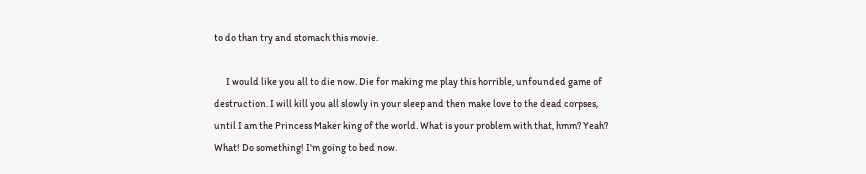to do than try and stomach this movie.

      I would like you all to die now. Die for making me play this horrible, unfounded game of destruction. I will kill you all slowly in your sleep and then make love to the dead corpses, until I am the Princess Maker king of the world. What is your problem with that, hmm? Yeah? What! Do something! I'm going to bed now.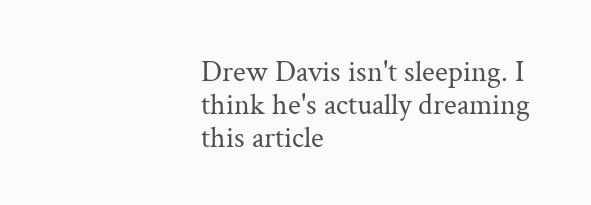Drew Davis isn't sleeping. I think he's actually dreaming this article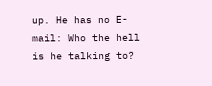up. He has no E-mail: Who the hell is he talking to?